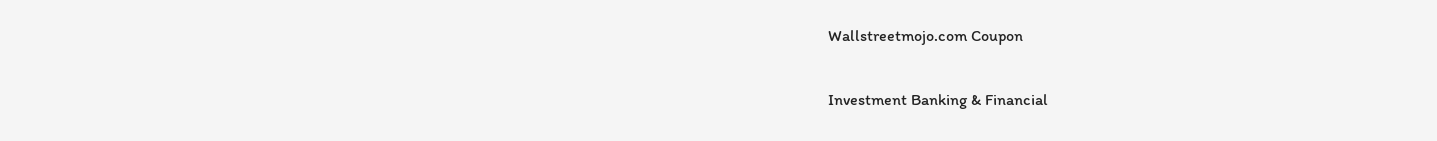Wallstreetmojo.com Coupon

Investment Banking & Financial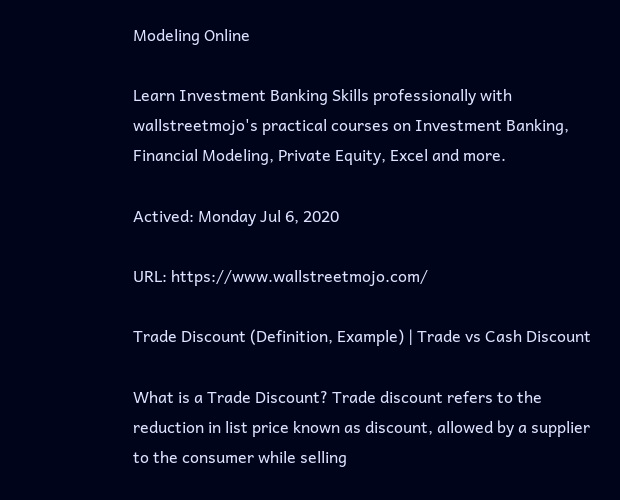Modeling Online

Learn Investment Banking Skills professionally with wallstreetmojo's practical courses on Investment Banking, Financial Modeling, Private Equity, Excel and more.

Actived: Monday Jul 6, 2020

URL: https://www.wallstreetmojo.com/

Trade Discount (Definition, Example) | Trade vs Cash Discount

What is a Trade Discount? Trade discount refers to the reduction in list price known as discount, allowed by a supplier to the consumer while selling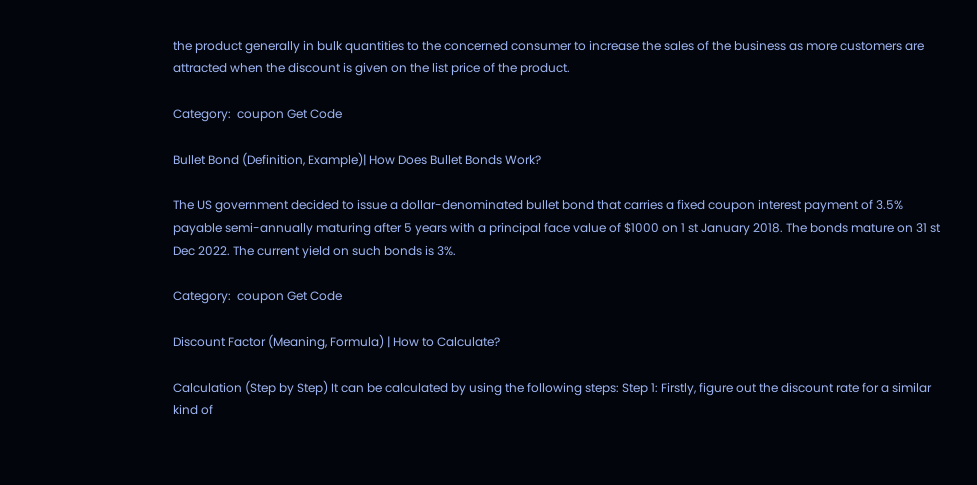the product generally in bulk quantities to the concerned consumer to increase the sales of the business as more customers are attracted when the discount is given on the list price of the product.

Category:  coupon Get Code

Bullet Bond (Definition, Example)| How Does Bullet Bonds Work?

The US government decided to issue a dollar-denominated bullet bond that carries a fixed coupon interest payment of 3.5% payable semi-annually maturing after 5 years with a principal face value of $1000 on 1 st January 2018. The bonds mature on 31 st Dec 2022. The current yield on such bonds is 3%.

Category:  coupon Get Code

Discount Factor (Meaning, Formula) | How to Calculate?

Calculation (Step by Step) It can be calculated by using the following steps: Step 1: Firstly, figure out the discount rate for a similar kind of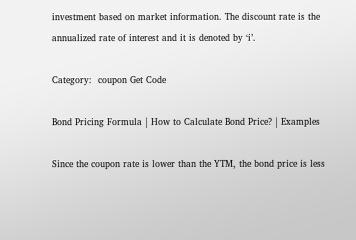investment based on market information. The discount rate is the annualized rate of interest and it is denoted by ‘i’.

Category:  coupon Get Code

Bond Pricing Formula | How to Calculate Bond Price? | Examples

Since the coupon rate is lower than the YTM, the bond price is less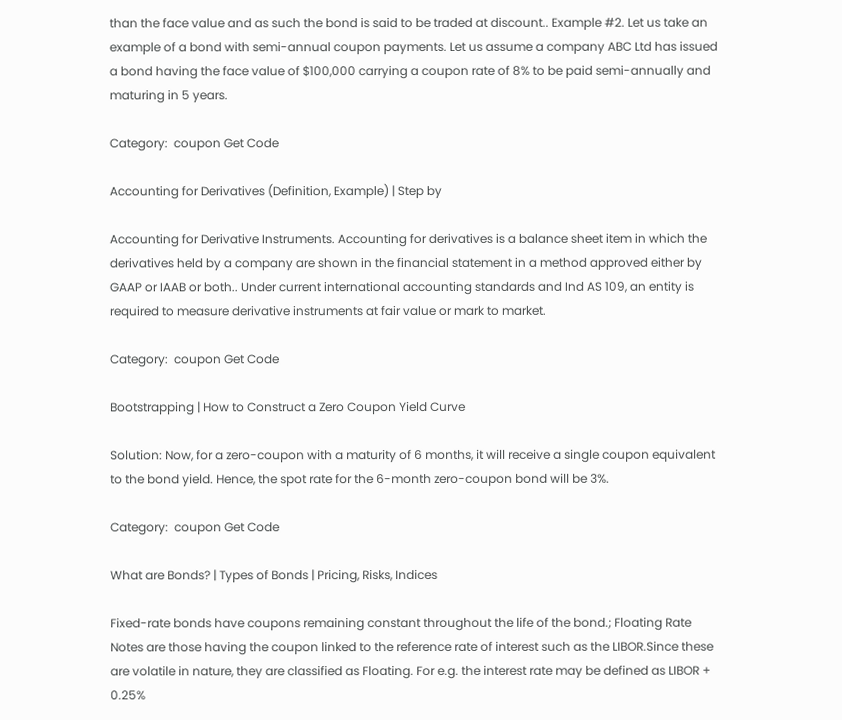than the face value and as such the bond is said to be traded at discount.. Example #2. Let us take an example of a bond with semi-annual coupon payments. Let us assume a company ABC Ltd has issued a bond having the face value of $100,000 carrying a coupon rate of 8% to be paid semi-annually and maturing in 5 years.

Category:  coupon Get Code

Accounting for Derivatives (Definition, Example) | Step by

Accounting for Derivative Instruments. Accounting for derivatives is a balance sheet item in which the derivatives held by a company are shown in the financial statement in a method approved either by GAAP or IAAB or both.. Under current international accounting standards and Ind AS 109, an entity is required to measure derivative instruments at fair value or mark to market.

Category:  coupon Get Code

Bootstrapping | How to Construct a Zero Coupon Yield Curve

Solution: Now, for a zero-coupon with a maturity of 6 months, it will receive a single coupon equivalent to the bond yield. Hence, the spot rate for the 6-month zero-coupon bond will be 3%.

Category:  coupon Get Code

What are Bonds? | Types of Bonds | Pricing, Risks, Indices

Fixed-rate bonds have coupons remaining constant throughout the life of the bond.; Floating Rate Notes are those having the coupon linked to the reference rate of interest such as the LIBOR.Since these are volatile in nature, they are classified as Floating. For e.g. the interest rate may be defined as LIBOR + 0.25%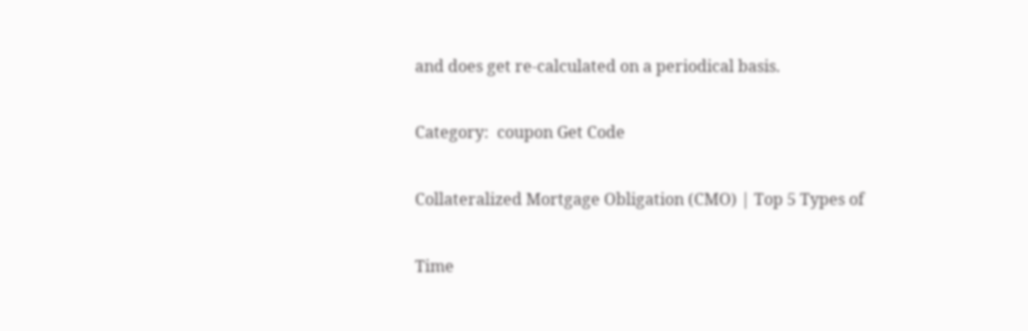and does get re-calculated on a periodical basis.

Category:  coupon Get Code

Collateralized Mortgage Obligation (CMO) | Top 5 Types of

Time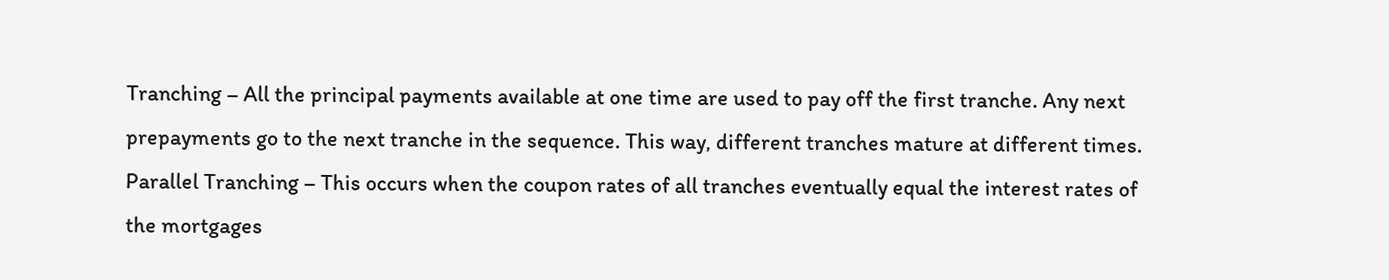Tranching – All the principal payments available at one time are used to pay off the first tranche. Any next prepayments go to the next tranche in the sequence. This way, different tranches mature at different times. Parallel Tranching – This occurs when the coupon rates of all tranches eventually equal the interest rates of the mortgages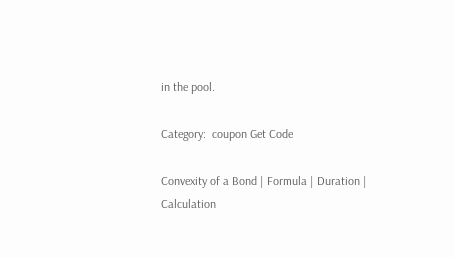in the pool.

Category:  coupon Get Code

Convexity of a Bond | Formula | Duration | Calculation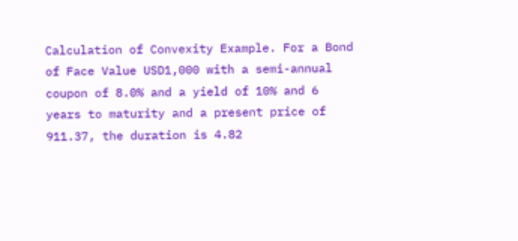Calculation of Convexity Example. For a Bond of Face Value USD1,000 with a semi-annual coupon of 8.0% and a yield of 10% and 6 years to maturity and a present price of 911.37, the duration is 4.82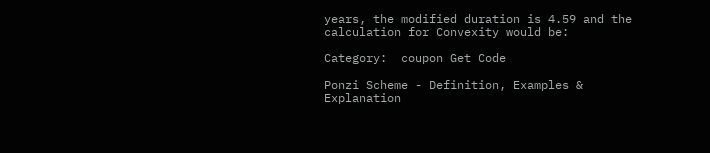years, the modified duration is 4.59 and the calculation for Convexity would be:

Category:  coupon Get Code

Ponzi Scheme - Definition, Examples & Explanation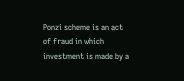Ponzi scheme is an act of fraud in which investment is made by a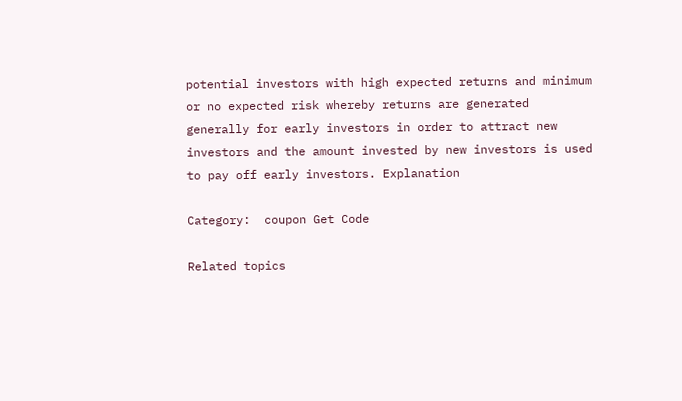potential investors with high expected returns and minimum or no expected risk whereby returns are generated generally for early investors in order to attract new investors and the amount invested by new investors is used to pay off early investors. Explanation

Category:  coupon Get Code

Related topics